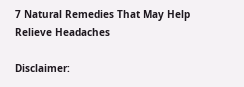7 Natural Remedies That May Help Relieve Headaches

Disclaimer: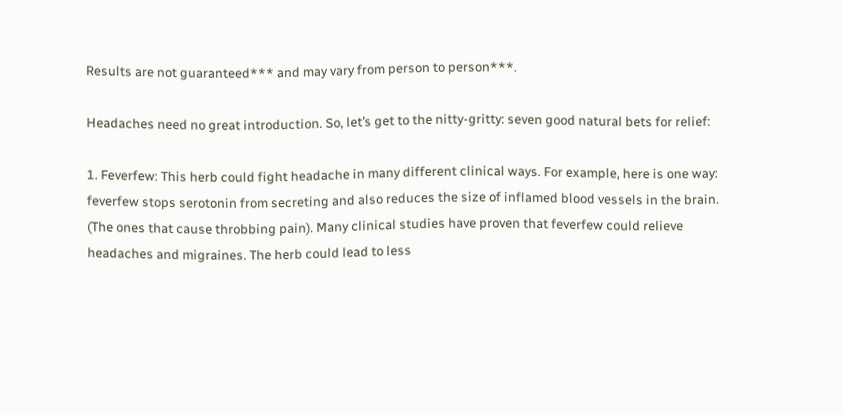Results are not guaranteed*** and may vary from person to person***.

Headaches need no great introduction. So, let’s get to the nitty-gritty: seven good natural bets for relief:

1. Feverfew: This herb could fight headache in many different clinical ways. For example, here is one way: feverfew stops serotonin from secreting and also reduces the size of inflamed blood vessels in the brain. (The ones that cause throbbing pain). Many clinical studies have proven that feverfew could relieve headaches and migraines. The herb could lead to less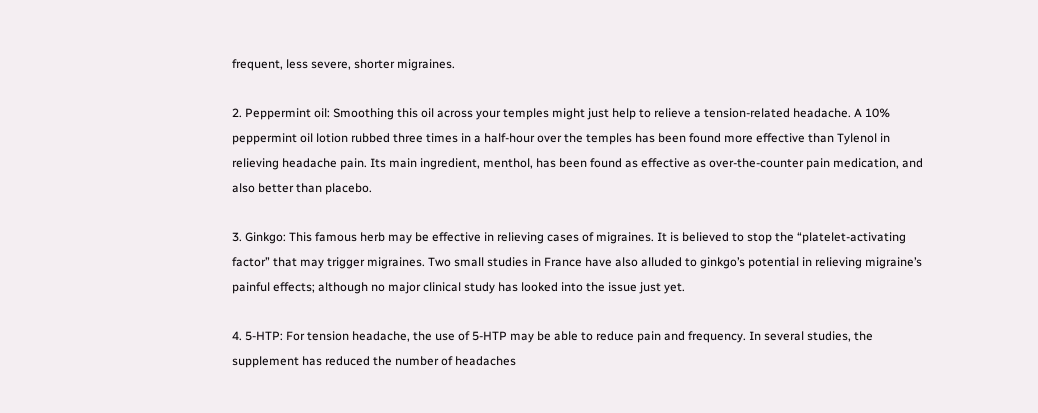frequent, less severe, shorter migraines.

2. Peppermint oil: Smoothing this oil across your temples might just help to relieve a tension-related headache. A 10% peppermint oil lotion rubbed three times in a half-hour over the temples has been found more effective than Tylenol in relieving headache pain. Its main ingredient, menthol, has been found as effective as over-the-counter pain medication, and also better than placebo.

3. Ginkgo: This famous herb may be effective in relieving cases of migraines. It is believed to stop the “platelet-activating factor” that may trigger migraines. Two small studies in France have also alluded to ginkgo’s potential in relieving migraine’s painful effects; although no major clinical study has looked into the issue just yet.

4. 5-HTP: For tension headache, the use of 5-HTP may be able to reduce pain and frequency. In several studies, the supplement has reduced the number of headaches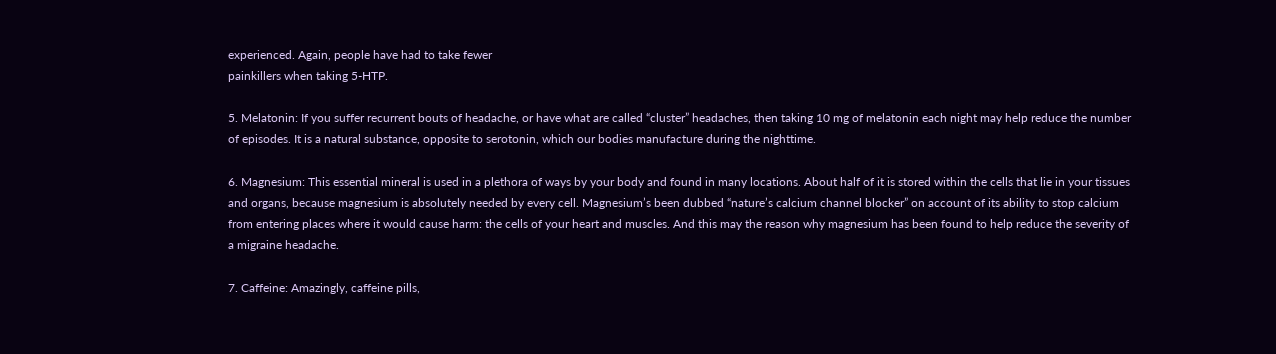experienced. Again, people have had to take fewer
painkillers when taking 5-HTP.

5. Melatonin: If you suffer recurrent bouts of headache, or have what are called “cluster” headaches, then taking 10 mg of melatonin each night may help reduce the number of episodes. It is a natural substance, opposite to serotonin, which our bodies manufacture during the nighttime.

6. Magnesium: This essential mineral is used in a plethora of ways by your body and found in many locations. About half of it is stored within the cells that lie in your tissues and organs, because magnesium is absolutely needed by every cell. Magnesium’s been dubbed “nature’s calcium channel blocker” on account of its ability to stop calcium from entering places where it would cause harm: the cells of your heart and muscles. And this may the reason why magnesium has been found to help reduce the severity of a migraine headache.

7. Caffeine: Amazingly, caffeine pills,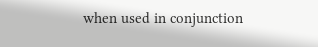when used in conjunction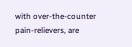with over-the-counter pain-relievers, are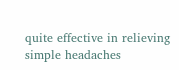quite effective in relieving simple headaches